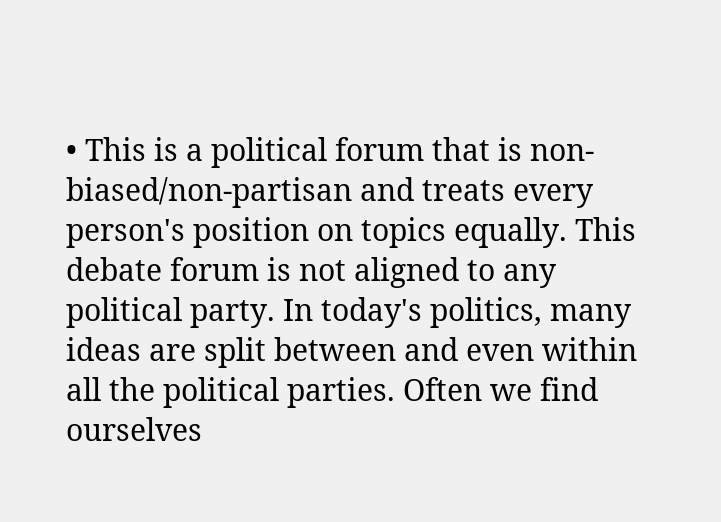• This is a political forum that is non-biased/non-partisan and treats every person's position on topics equally. This debate forum is not aligned to any political party. In today's politics, many ideas are split between and even within all the political parties. Often we find ourselves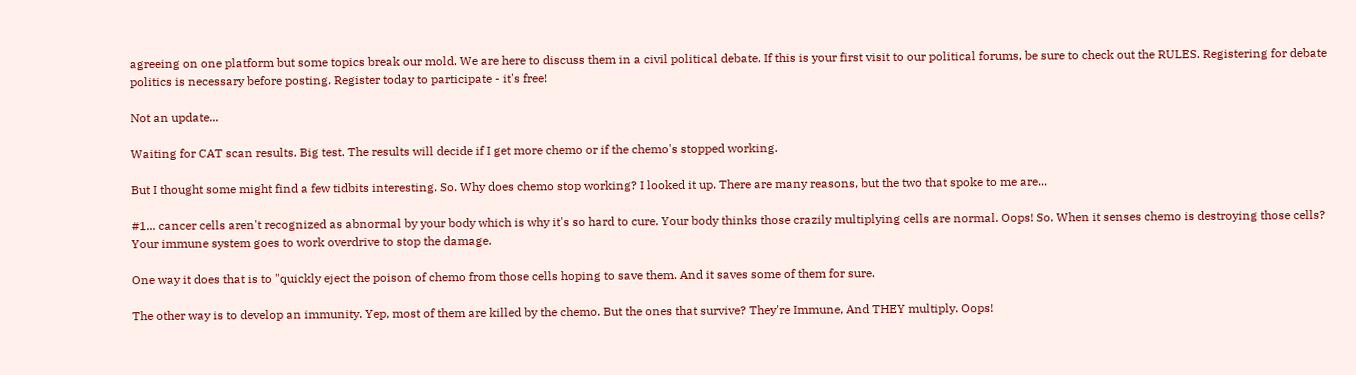agreeing on one platform but some topics break our mold. We are here to discuss them in a civil political debate. If this is your first visit to our political forums, be sure to check out the RULES. Registering for debate politics is necessary before posting. Register today to participate - it's free!

Not an update...

Waiting for CAT scan results. Big test. The results will decide if I get more chemo or if the chemo's stopped working.

But I thought some might find a few tidbits interesting. So. Why does chemo stop working? I looked it up. There are many reasons, but the two that spoke to me are...

#1... cancer cells aren't recognized as abnormal by your body which is why it's so hard to cure. Your body thinks those crazily multiplying cells are normal. Oops! So. When it senses chemo is destroying those cells? Your immune system goes to work overdrive to stop the damage.

One way it does that is to "quickly eject the poison of chemo from those cells hoping to save them. And it saves some of them for sure.

The other way is to develop an immunity. Yep, most of them are killed by the chemo. But the ones that survive? They're Immune, And THEY multiply. Oops!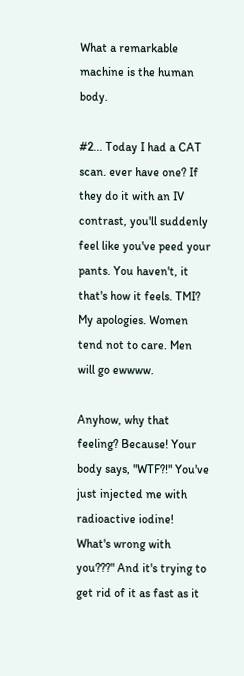What a remarkable machine is the human body.

#2... Today I had a CAT scan. ever have one? If they do it with an IV contrast, you'll suddenly feel like you've peed your pants. You haven't, it that's how it feels. TMI? My apologies. Women tend not to care. Men will go ewwww.

Anyhow, why that feeling? Because! Your body says, "WTF?!" You've just injected me with radioactive iodine! What's wrong with you???" And it's trying to get rid of it as fast as it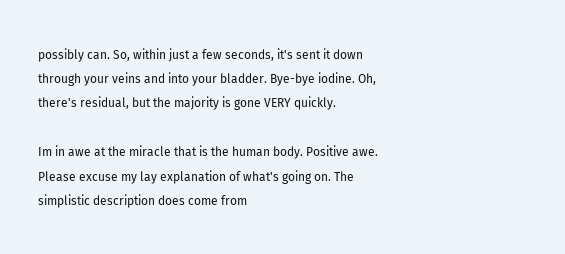possibly can. So, within just a few seconds, it's sent it down through your veins and into your bladder. Bye-bye iodine. Oh, there's residual, but the majority is gone VERY quickly.

Im in awe at the miracle that is the human body. Positive awe. Please excuse my lay explanation of what's going on. The simplistic description does come from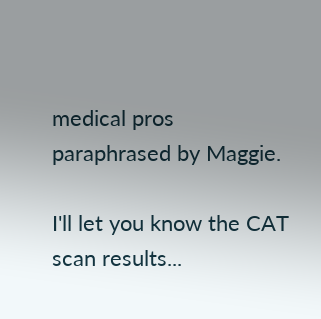medical pros paraphrased by Maggie.

I'll let you know the CAT scan results...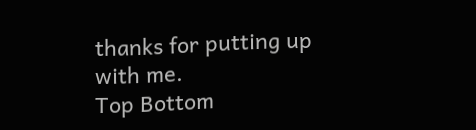thanks for putting up with me.
Top Bottom